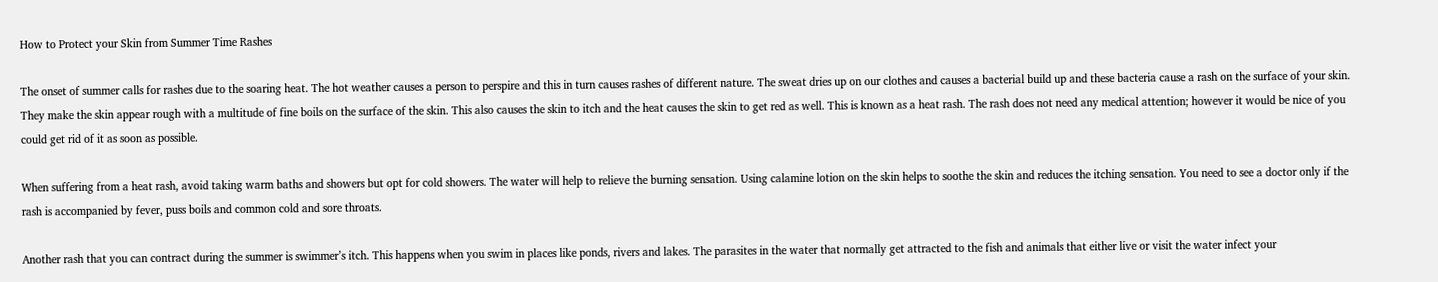How to Protect your Skin from Summer Time Rashes

The onset of summer calls for rashes due to the soaring heat. The hot weather causes a person to perspire and this in turn causes rashes of different nature. The sweat dries up on our clothes and causes a bacterial build up and these bacteria cause a rash on the surface of your skin. They make the skin appear rough with a multitude of fine boils on the surface of the skin. This also causes the skin to itch and the heat causes the skin to get red as well. This is known as a heat rash. The rash does not need any medical attention; however it would be nice of you could get rid of it as soon as possible.

When suffering from a heat rash, avoid taking warm baths and showers but opt for cold showers. The water will help to relieve the burning sensation. Using calamine lotion on the skin helps to soothe the skin and reduces the itching sensation. You need to see a doctor only if the rash is accompanied by fever, puss boils and common cold and sore throats.

Another rash that you can contract during the summer is swimmer’s itch. This happens when you swim in places like ponds, rivers and lakes. The parasites in the water that normally get attracted to the fish and animals that either live or visit the water infect your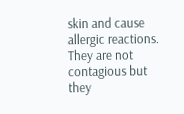skin and cause allergic reactions. They are not contagious but they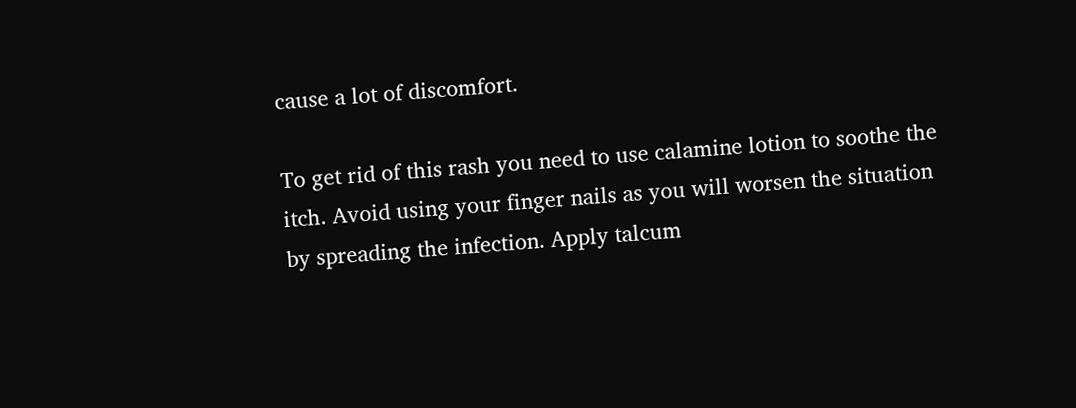cause a lot of discomfort.

To get rid of this rash you need to use calamine lotion to soothe the itch. Avoid using your finger nails as you will worsen the situation by spreading the infection. Apply talcum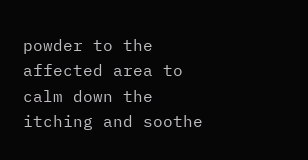powder to the affected area to calm down the itching and soothe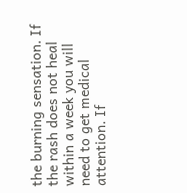the burning sensation. If the rash does not heal within a week you will need to get medical attention. If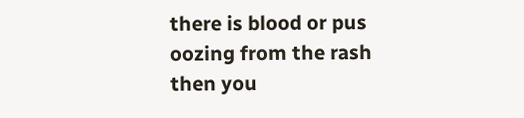there is blood or pus oozing from the rash then you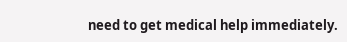need to get medical help immediately.